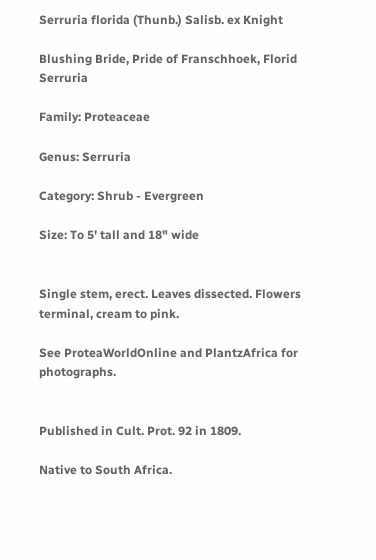Serruria florida (Thunb.) Salisb. ex Knight

Blushing Bride, Pride of Franschhoek, Florid Serruria

Family: Proteaceae

Genus: Serruria

Category: Shrub - Evergreen

Size: To 5' tall and 18" wide


Single stem, erect. Leaves dissected. Flowers terminal, cream to pink.

See ProteaWorldOnline and PlantzAfrica for photographs.


Published in Cult. Prot. 92 in 1809.

Native to South Africa.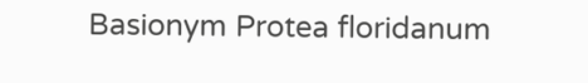Basionym Protea floridanum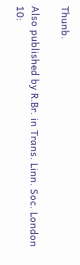Thunb.

Also published by R.Br. in Trans. Linn. Soc. London 10: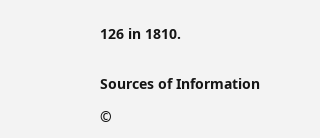126 in 1810.


Sources of Information

©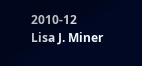2010-12 Lisa J. Miner